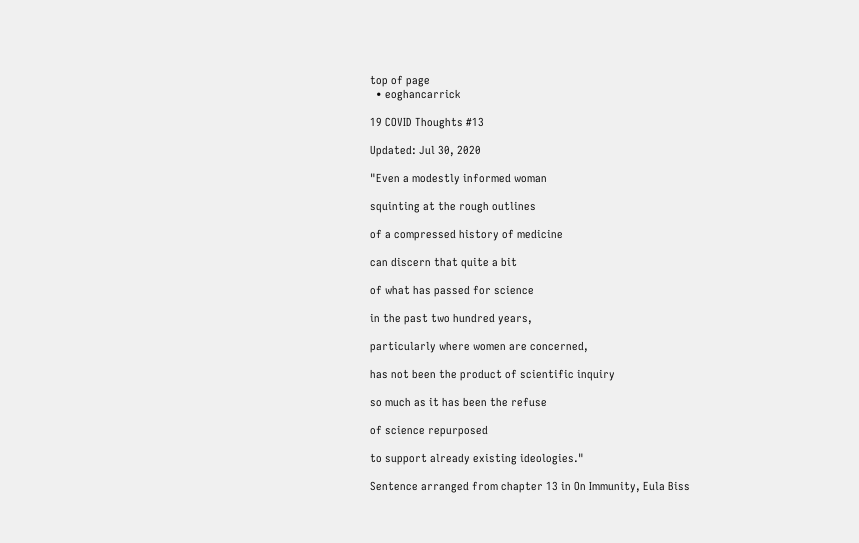top of page
  • eoghancarrick

19 COVID Thoughts #13

Updated: Jul 30, 2020

"Even a modestly informed woman

squinting at the rough outlines

of a compressed history of medicine

can discern that quite a bit

of what has passed for science

in the past two hundred years,

particularly where women are concerned,

has not been the product of scientific inquiry

so much as it has been the refuse

of science repurposed

to support already existing ideologies."

Sentence arranged from chapter 13 in On Immunity, Eula Biss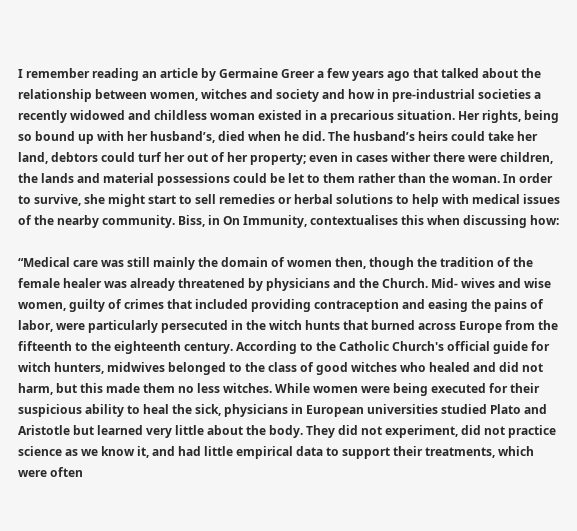I remember reading an article by Germaine Greer a few years ago that talked about the relationship between women, witches and society and how in pre-industrial societies a recently widowed and childless woman existed in a precarious situation. Her rights, being so bound up with her husband’s, died when he did. The husband’s heirs could take her land, debtors could turf her out of her property; even in cases wither there were children, the lands and material possessions could be let to them rather than the woman. In order to survive, she might start to sell remedies or herbal solutions to help with medical issues of the nearby community. Biss, in On Immunity, contextualises this when discussing how:

“Medical care was still mainly the domain of women then, though the tradition of the female healer was already threatened by physicians and the Church. Mid- wives and wise women, guilty of crimes that included providing contraception and easing the pains of labor, were particularly persecuted in the witch hunts that burned across Europe from the fifteenth to the eighteenth century. According to the Catholic Church's official guide for witch hunters, midwives belonged to the class of good witches who healed and did not harm, but this made them no less witches. While women were being executed for their suspicious ability to heal the sick, physicians in European universities studied Plato and Aristotle but learned very little about the body. They did not experiment, did not practice science as we know it, and had little empirical data to support their treatments, which were often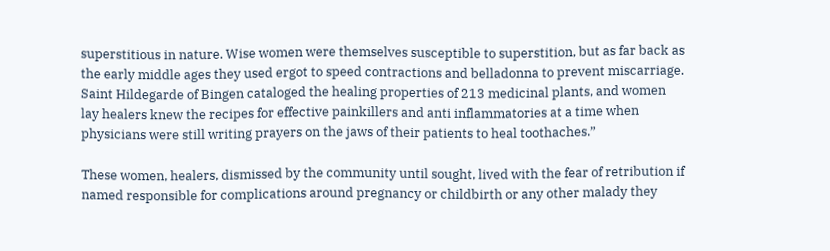superstitious in nature. Wise women were themselves susceptible to superstition, but as far back as the early middle ages they used ergot to speed contractions and belladonna to prevent miscarriage. Saint Hildegarde of Bingen cataloged the healing properties of 213 medicinal plants, and women lay healers knew the recipes for effective painkillers and anti inflammatories at a time when physicians were still writing prayers on the jaws of their patients to heal toothaches.”

These women, healers, dismissed by the community until sought, lived with the fear of retribution if named responsible for complications around pregnancy or childbirth or any other malady they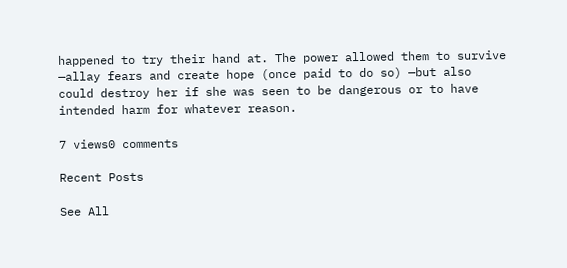happened to try their hand at. The power allowed them to survive —allay fears and create hope (once paid to do so) —but also could destroy her if she was seen to be dangerous or to have intended harm for whatever reason.

7 views0 comments

Recent Posts

See All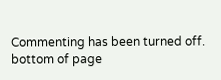Commenting has been turned off.
bottom of page